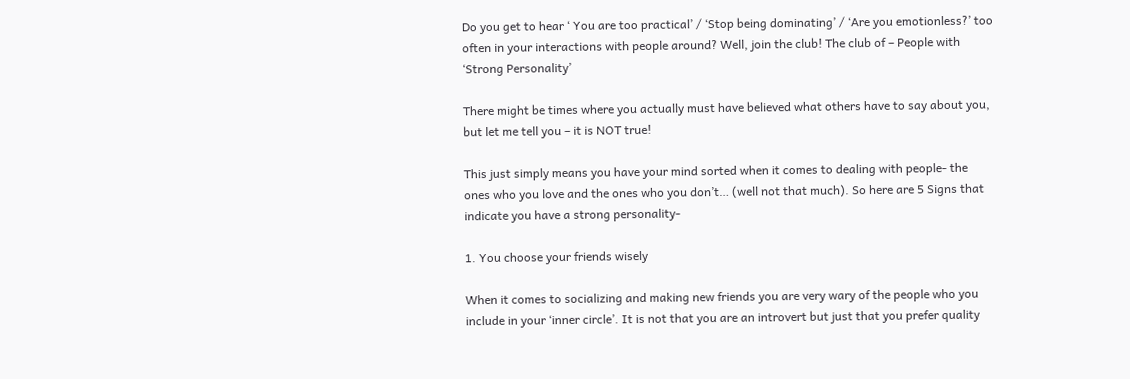Do you get to hear ‘ You are too practical’ / ‘Stop being dominating’ / ‘Are you emotionless?’ too often in your interactions with people around? Well, join the club! The club of – People with ‘Strong Personality’

There might be times where you actually must have believed what others have to say about you, but let me tell you – it is NOT true!

This just simply means you have your mind sorted when it comes to dealing with people- the ones who you love and the ones who you don’t… (well not that much). So here are 5 Signs that indicate you have a strong personality-

1. You choose your friends wisely

When it comes to socializing and making new friends you are very wary of the people who you include in your ‘inner circle’. It is not that you are an introvert but just that you prefer quality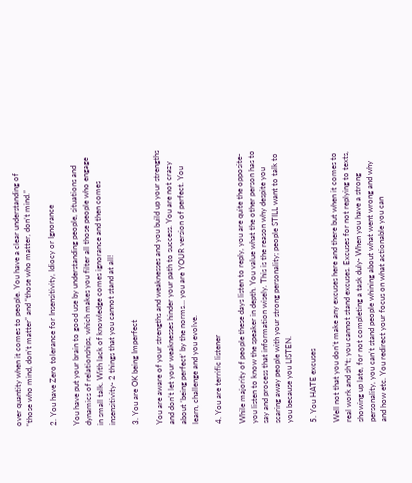over quantity when it comes to people. You have a clear understanding of “those who mind, don’t matter” and “those who matter, don’t mind.”

2. You have Zero tolerance for Insensitivity, Idiocy or Ignorance

You have put your brain to good use by understanding people, situations and dynamics of relationships, which makes you filter all those people who engage in small talk. With lack of knowledge comes ignorance and then comes insensitivity- 2 things that you cannot stand at all!

3. You are OK being Imperfect

You are aware of your strengths and weaknesses and you build up your strengths and don’t let your weaknesses hinder your path to success. You are not crazy about ‘being perfect’ by the norms… you are YOUR version of perfect. You learn, challenge and you evolve.

4. You are terrific listener

While majority of people these days listen to reply, you are quite the opposite- you listen to know the speaker in depth. You value what the other person has to say and process that information wisely. This is the reason why despite you scaring away people with your strong personality; people STILL want to talk to you because you LISTEN.

5. You HATE excuses

Well not that you don’t make any excuses here and there but when it comes to real work and sh*t; you cannot stand excuses. Excuses for not replying to texts, showing up late, for not completing a task duly- When you have a strong personality, you can’t stand people whining about what went wrong and why and how etc. You redirect your focus on what actionable you can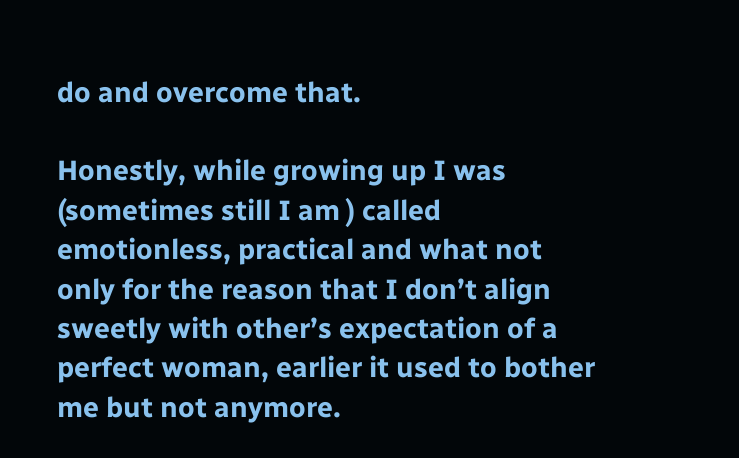do and overcome that.

Honestly, while growing up I was (sometimes still I am ) called emotionless, practical and what not only for the reason that I don’t align sweetly with other’s expectation of a perfect woman, earlier it used to bother me but not anymore.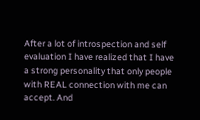After a lot of introspection and self evaluation I have realized that I have a strong personality that only people with REAL connection with me can accept. And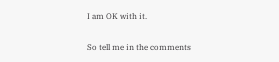I am OK with it.

So tell me in the comments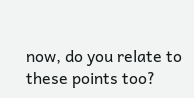now, do you relate to these points too?